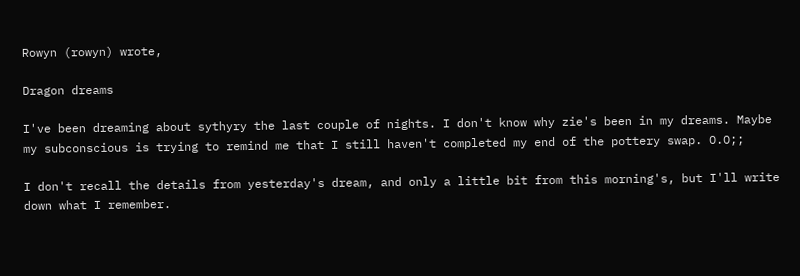Rowyn (rowyn) wrote,

Dragon dreams

I've been dreaming about sythyry the last couple of nights. I don't know why zie's been in my dreams. Maybe my subconscious is trying to remind me that I still haven't completed my end of the pottery swap. O.O;;

I don't recall the details from yesterday's dream, and only a little bit from this morning's, but I'll write down what I remember.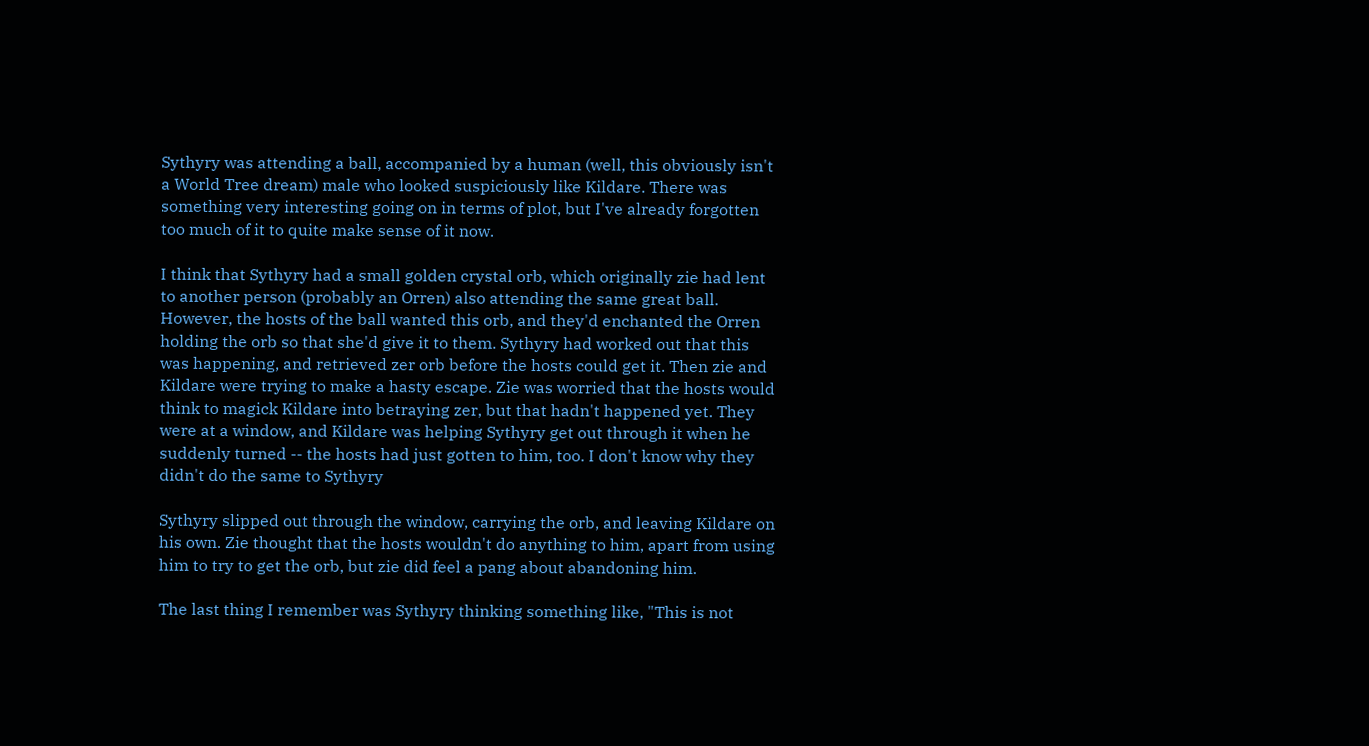Sythyry was attending a ball, accompanied by a human (well, this obviously isn't a World Tree dream) male who looked suspiciously like Kildare. There was something very interesting going on in terms of plot, but I've already forgotten too much of it to quite make sense of it now.

I think that Sythyry had a small golden crystal orb, which originally zie had lent to another person (probably an Orren) also attending the same great ball. However, the hosts of the ball wanted this orb, and they'd enchanted the Orren holding the orb so that she'd give it to them. Sythyry had worked out that this was happening, and retrieved zer orb before the hosts could get it. Then zie and Kildare were trying to make a hasty escape. Zie was worried that the hosts would think to magick Kildare into betraying zer, but that hadn't happened yet. They were at a window, and Kildare was helping Sythyry get out through it when he suddenly turned -- the hosts had just gotten to him, too. I don't know why they didn't do the same to Sythyry

Sythyry slipped out through the window, carrying the orb, and leaving Kildare on his own. Zie thought that the hosts wouldn't do anything to him, apart from using him to try to get the orb, but zie did feel a pang about abandoning him.

The last thing I remember was Sythyry thinking something like, "This is not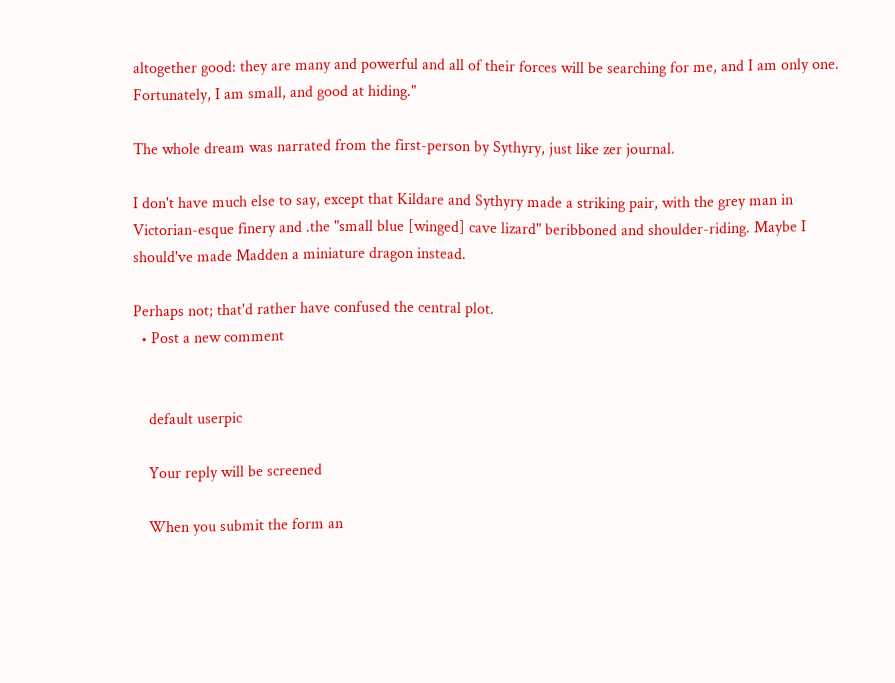altogether good: they are many and powerful and all of their forces will be searching for me, and I am only one. Fortunately, I am small, and good at hiding."

The whole dream was narrated from the first-person by Sythyry, just like zer journal.

I don't have much else to say, except that Kildare and Sythyry made a striking pair, with the grey man in Victorian-esque finery and .the "small blue [winged] cave lizard" beribboned and shoulder-riding. Maybe I should've made Madden a miniature dragon instead.

Perhaps not; that'd rather have confused the central plot.
  • Post a new comment


    default userpic

    Your reply will be screened

    When you submit the form an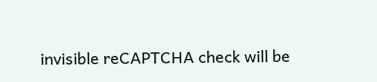invisible reCAPTCHA check will be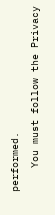performed.
    You must follow the Privacy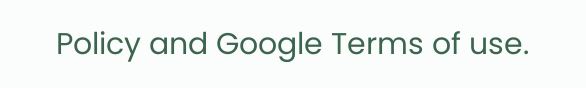Policy and Google Terms of use.